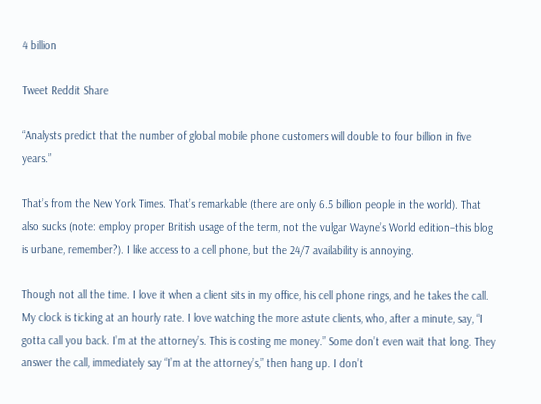4 billion

Tweet Reddit Share

“Analysts predict that the number of global mobile phone customers will double to four billion in five years.”

That’s from the New York Times. That’s remarkable (there are only 6.5 billion people in the world). That also sucks (note: employ proper British usage of the term, not the vulgar Wayne’s World edition–this blog is urbane, remember?). I like access to a cell phone, but the 24/7 availability is annoying.

Though not all the time. I love it when a client sits in my office, his cell phone rings, and he takes the call. My clock is ticking at an hourly rate. I love watching the more astute clients, who, after a minute, say, “I gotta call you back. I’m at the attorney’s. This is costing me money.” Some don’t even wait that long. They answer the call, immediately say “I’m at the attorney’s,” then hang up. I don’t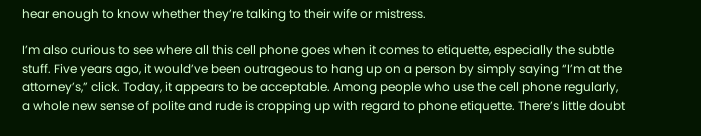hear enough to know whether they’re talking to their wife or mistress.

I’m also curious to see where all this cell phone goes when it comes to etiquette, especially the subtle stuff. Five years ago, it would’ve been outrageous to hang up on a person by simply saying “I’m at the attorney’s,” click. Today, it appears to be acceptable. Among people who use the cell phone regularly, a whole new sense of polite and rude is cropping up with regard to phone etiquette. There’s little doubt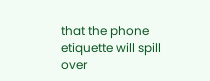that the phone etiquette will spill over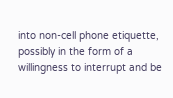into non-cell phone etiquette, possibly in the form of a willingness to interrupt and be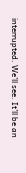interrupted. We’ll see. It’ll be an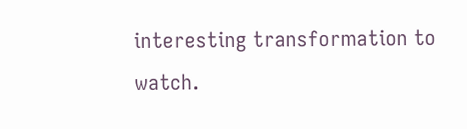interesting transformation to watch.